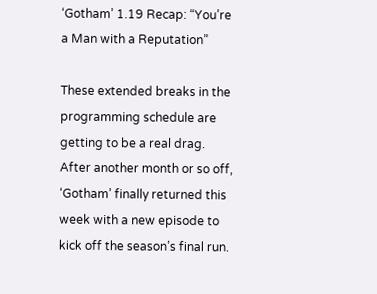‘Gotham’ 1.19 Recap: “You’re a Man with a Reputation”

These extended breaks in the programming schedule are getting to be a real drag. After another month or so off, ‘Gotham’ finally returned this week with a new episode to kick off the season’s final run.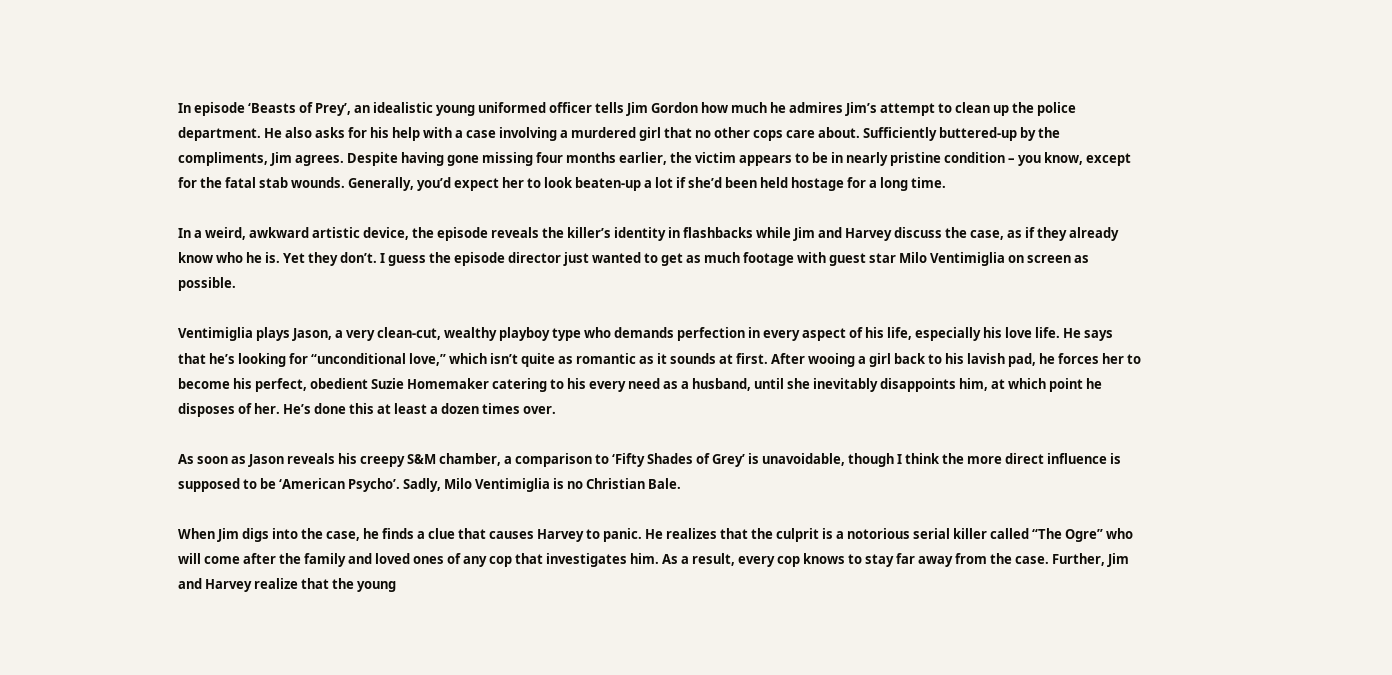In episode ‘Beasts of Prey’, an idealistic young uniformed officer tells Jim Gordon how much he admires Jim’s attempt to clean up the police department. He also asks for his help with a case involving a murdered girl that no other cops care about. Sufficiently buttered-up by the compliments, Jim agrees. Despite having gone missing four months earlier, the victim appears to be in nearly pristine condition – you know, except for the fatal stab wounds. Generally, you’d expect her to look beaten-up a lot if she’d been held hostage for a long time.

In a weird, awkward artistic device, the episode reveals the killer’s identity in flashbacks while Jim and Harvey discuss the case, as if they already know who he is. Yet they don’t. I guess the episode director just wanted to get as much footage with guest star Milo Ventimiglia on screen as possible.

Ventimiglia plays Jason, a very clean-cut, wealthy playboy type who demands perfection in every aspect of his life, especially his love life. He says that he’s looking for “unconditional love,” which isn’t quite as romantic as it sounds at first. After wooing a girl back to his lavish pad, he forces her to become his perfect, obedient Suzie Homemaker catering to his every need as a husband, until she inevitably disappoints him, at which point he disposes of her. He’s done this at least a dozen times over.

As soon as Jason reveals his creepy S&M chamber, a comparison to ‘Fifty Shades of Grey’ is unavoidable, though I think the more direct influence is supposed to be ‘American Psycho’. Sadly, Milo Ventimiglia is no Christian Bale.

When Jim digs into the case, he finds a clue that causes Harvey to panic. He realizes that the culprit is a notorious serial killer called “The Ogre” who will come after the family and loved ones of any cop that investigates him. As a result, every cop knows to stay far away from the case. Further, Jim and Harvey realize that the young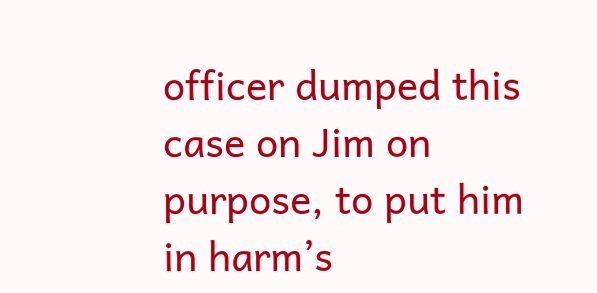officer dumped this case on Jim on purpose, to put him in harm’s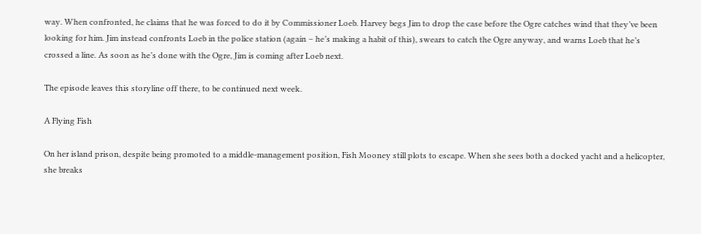way. When confronted, he claims that he was forced to do it by Commissioner Loeb. Harvey begs Jim to drop the case before the Ogre catches wind that they’ve been looking for him. Jim instead confronts Loeb in the police station (again – he’s making a habit of this), swears to catch the Ogre anyway, and warns Loeb that he’s crossed a line. As soon as he’s done with the Ogre, Jim is coming after Loeb next.

The episode leaves this storyline off there, to be continued next week.

A Flying Fish

On her island prison, despite being promoted to a middle-management position, Fish Mooney still plots to escape. When she sees both a docked yacht and a helicopter, she breaks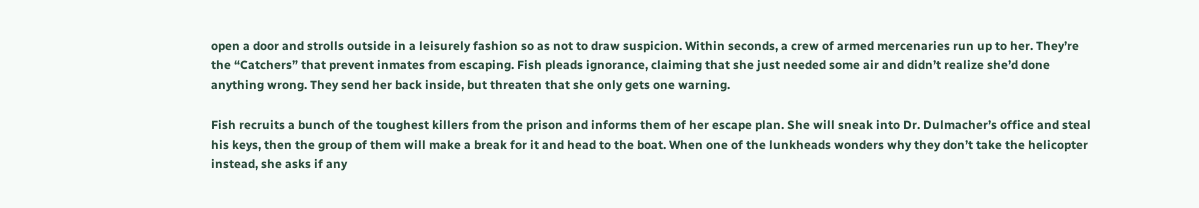open a door and strolls outside in a leisurely fashion so as not to draw suspicion. Within seconds, a crew of armed mercenaries run up to her. They’re the “Catchers” that prevent inmates from escaping. Fish pleads ignorance, claiming that she just needed some air and didn’t realize she’d done anything wrong. They send her back inside, but threaten that she only gets one warning.

Fish recruits a bunch of the toughest killers from the prison and informs them of her escape plan. She will sneak into Dr. Dulmacher’s office and steal his keys, then the group of them will make a break for it and head to the boat. When one of the lunkheads wonders why they don’t take the helicopter instead, she asks if any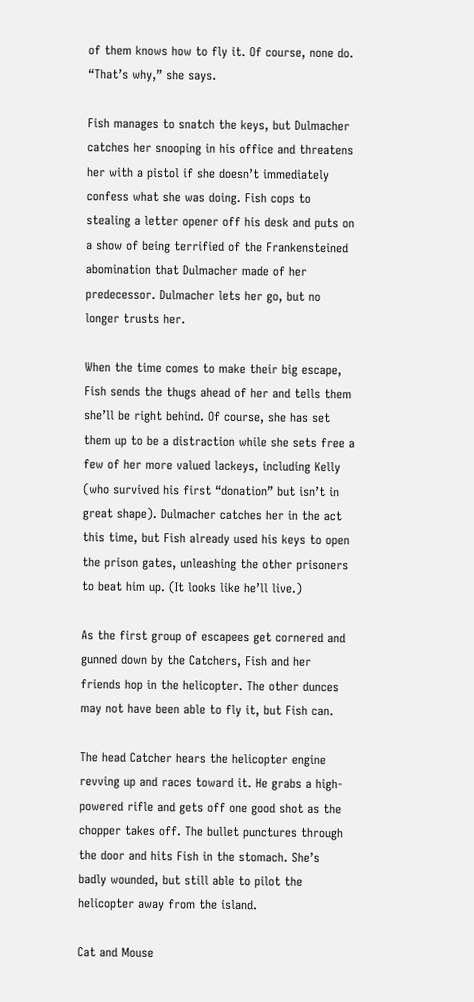of them knows how to fly it. Of course, none do. “That’s why,” she says.

Fish manages to snatch the keys, but Dulmacher catches her snooping in his office and threatens her with a pistol if she doesn’t immediately confess what she was doing. Fish cops to stealing a letter opener off his desk and puts on a show of being terrified of the Frankensteined abomination that Dulmacher made of her predecessor. Dulmacher lets her go, but no longer trusts her.

When the time comes to make their big escape, Fish sends the thugs ahead of her and tells them she’ll be right behind. Of course, she has set them up to be a distraction while she sets free a few of her more valued lackeys, including Kelly (who survived his first “donation” but isn’t in great shape). Dulmacher catches her in the act this time, but Fish already used his keys to open the prison gates, unleashing the other prisoners to beat him up. (It looks like he’ll live.)

As the first group of escapees get cornered and gunned down by the Catchers, Fish and her friends hop in the helicopter. The other dunces may not have been able to fly it, but Fish can.

The head Catcher hears the helicopter engine revving up and races toward it. He grabs a high-powered rifle and gets off one good shot as the chopper takes off. The bullet punctures through the door and hits Fish in the stomach. She’s badly wounded, but still able to pilot the helicopter away from the island.

Cat and Mouse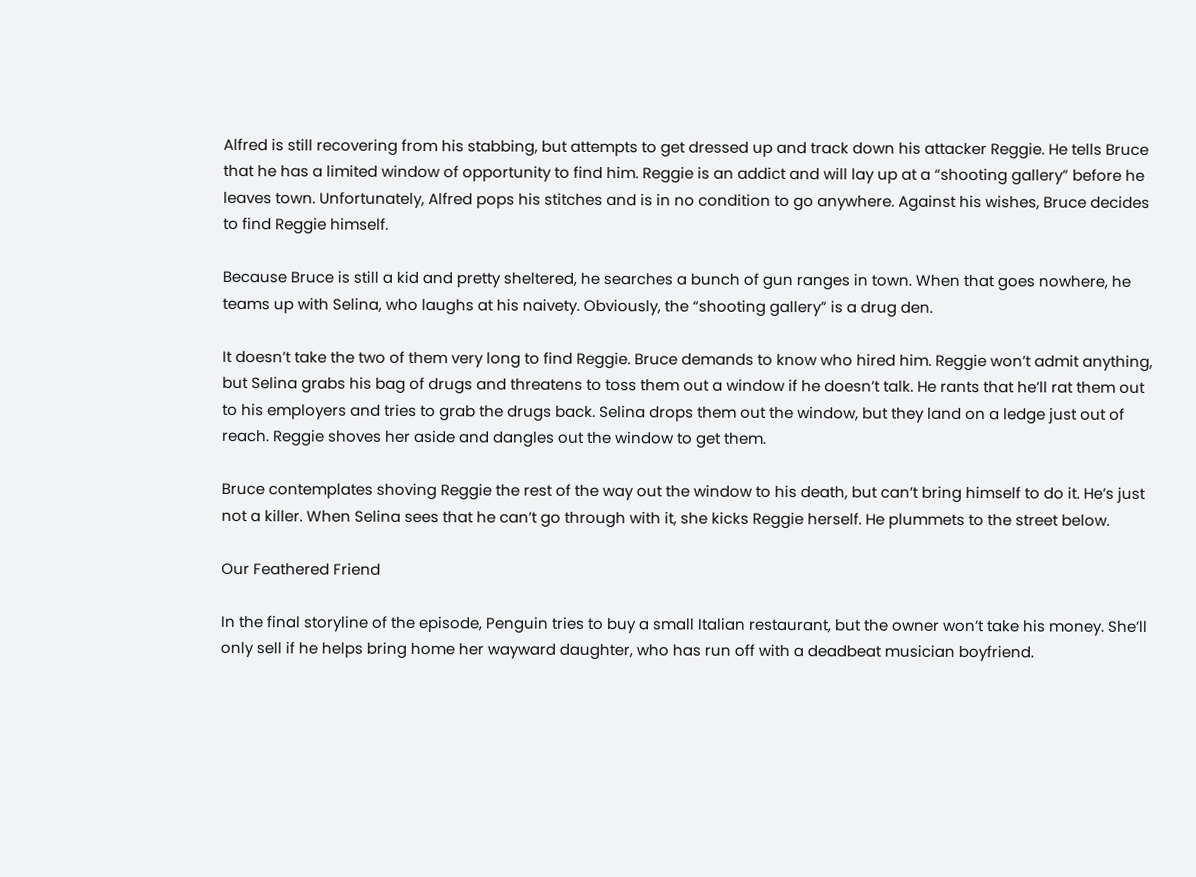Alfred is still recovering from his stabbing, but attempts to get dressed up and track down his attacker Reggie. He tells Bruce that he has a limited window of opportunity to find him. Reggie is an addict and will lay up at a “shooting gallery” before he leaves town. Unfortunately, Alfred pops his stitches and is in no condition to go anywhere. Against his wishes, Bruce decides to find Reggie himself.

Because Bruce is still a kid and pretty sheltered, he searches a bunch of gun ranges in town. When that goes nowhere, he teams up with Selina, who laughs at his naivety. Obviously, the “shooting gallery” is a drug den.

It doesn’t take the two of them very long to find Reggie. Bruce demands to know who hired him. Reggie won’t admit anything, but Selina grabs his bag of drugs and threatens to toss them out a window if he doesn’t talk. He rants that he’ll rat them out to his employers and tries to grab the drugs back. Selina drops them out the window, but they land on a ledge just out of reach. Reggie shoves her aside and dangles out the window to get them.

Bruce contemplates shoving Reggie the rest of the way out the window to his death, but can’t bring himself to do it. He’s just not a killer. When Selina sees that he can’t go through with it, she kicks Reggie herself. He plummets to the street below.

Our Feathered Friend

In the final storyline of the episode, Penguin tries to buy a small Italian restaurant, but the owner won’t take his money. She’ll only sell if he helps bring home her wayward daughter, who has run off with a deadbeat musician boyfriend.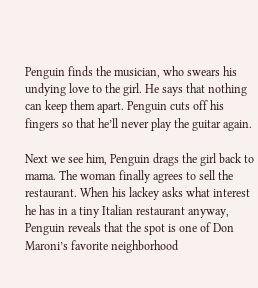Penguin finds the musician, who swears his undying love to the girl. He says that nothing can keep them apart. Penguin cuts off his fingers so that he’ll never play the guitar again.

Next we see him, Penguin drags the girl back to mama. The woman finally agrees to sell the restaurant. When his lackey asks what interest he has in a tiny Italian restaurant anyway, Penguin reveals that the spot is one of Don Maroni’s favorite neighborhood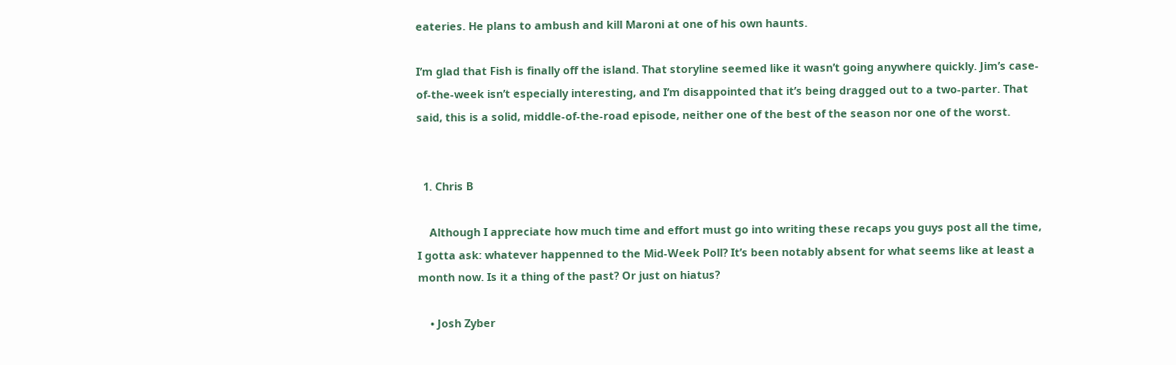eateries. He plans to ambush and kill Maroni at one of his own haunts.

I’m glad that Fish is finally off the island. That storyline seemed like it wasn’t going anywhere quickly. Jim’s case-of-the-week isn’t especially interesting, and I’m disappointed that it’s being dragged out to a two-parter. That said, this is a solid, middle-of-the-road episode, neither one of the best of the season nor one of the worst.


  1. Chris B

    Although I appreciate how much time and effort must go into writing these recaps you guys post all the time, I gotta ask: whatever happenned to the Mid-Week Poll? It’s been notably absent for what seems like at least a month now. Is it a thing of the past? Or just on hiatus?

    • Josh Zyber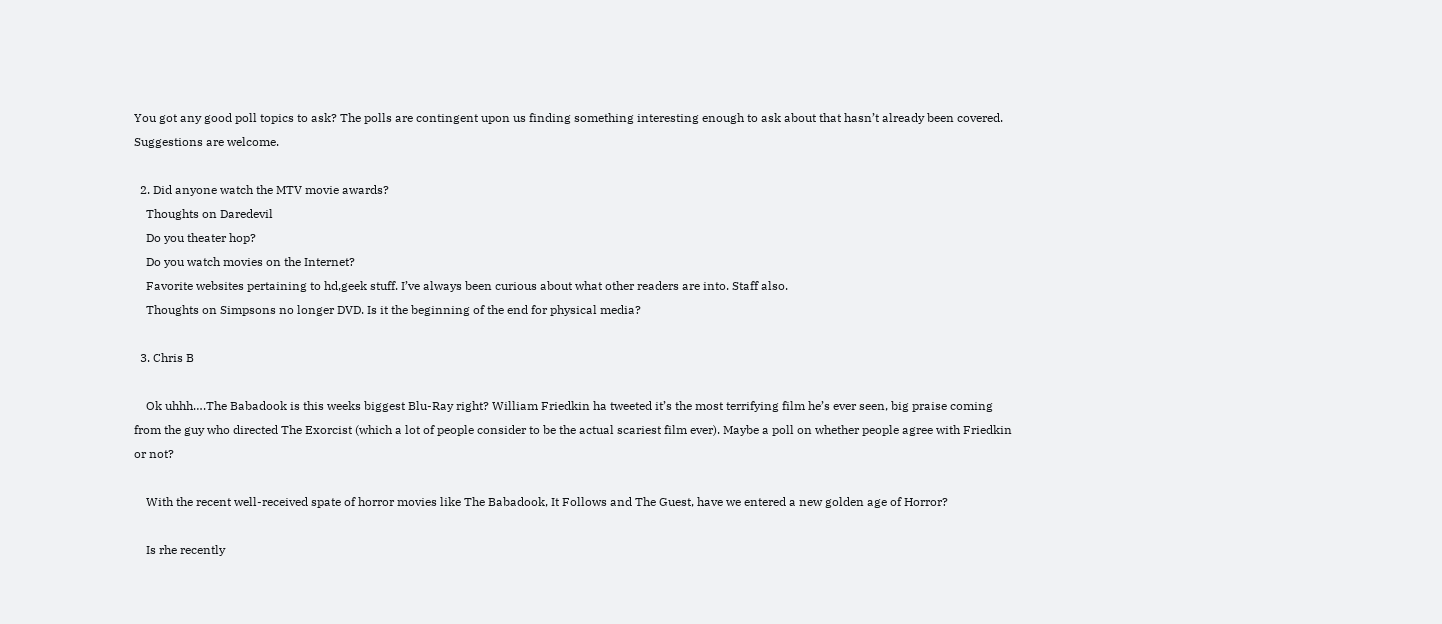You got any good poll topics to ask? The polls are contingent upon us finding something interesting enough to ask about that hasn’t already been covered. Suggestions are welcome.

  2. Did anyone watch the MTV movie awards?
    Thoughts on Daredevil
    Do you theater hop?
    Do you watch movies on the Internet?
    Favorite websites pertaining to hd,geek stuff. I’ve always been curious about what other readers are into. Staff also.
    Thoughts on Simpsons no longer DVD. Is it the beginning of the end for physical media?

  3. Chris B

    Ok uhhh….The Babadook is this weeks biggest Blu-Ray right? William Friedkin ha tweeted it’s the most terrifying film he’s ever seen, big praise coming from the guy who directed The Exorcist (which a lot of people consider to be the actual scariest film ever). Maybe a poll on whether people agree with Friedkin or not?

    With the recent well-received spate of horror movies like The Babadook, It Follows and The Guest, have we entered a new golden age of Horror?

    Is rhe recently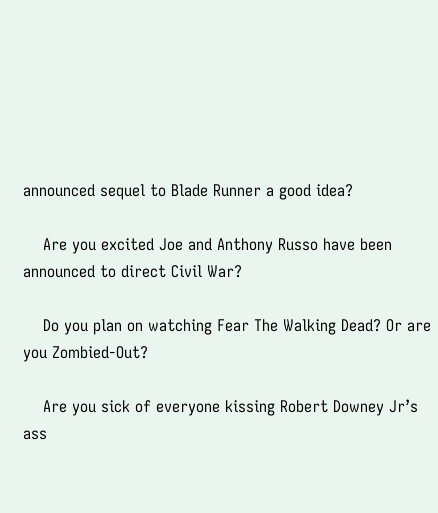announced sequel to Blade Runner a good idea?

    Are you excited Joe and Anthony Russo have been announced to direct Civil War?

    Do you plan on watching Fear The Walking Dead? Or are you Zombied-Out?

    Are you sick of everyone kissing Robert Downey Jr’s ass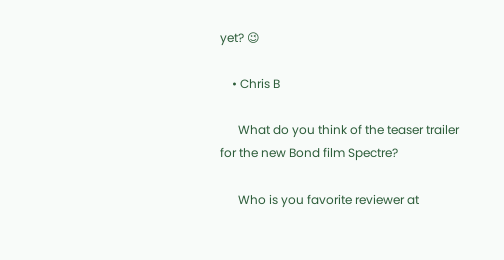yet? 😉

    • Chris B

      What do you think of the teaser trailer for the new Bond film Spectre?

      Who is you favorite reviewer at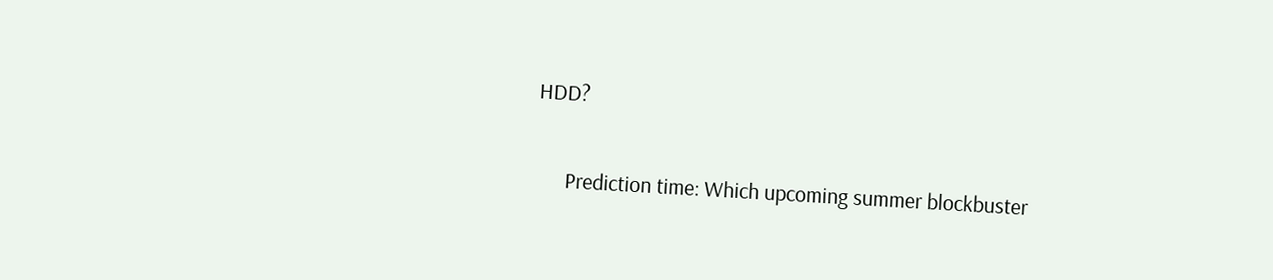HDD?

      Prediction time: Which upcoming summer blockbuster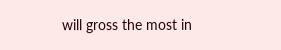will gross the most in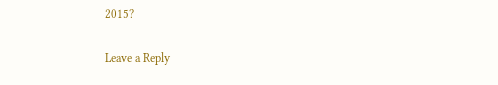2015?

Leave a Reply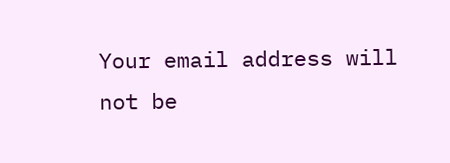Your email address will not be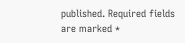published. Required fields are marked *